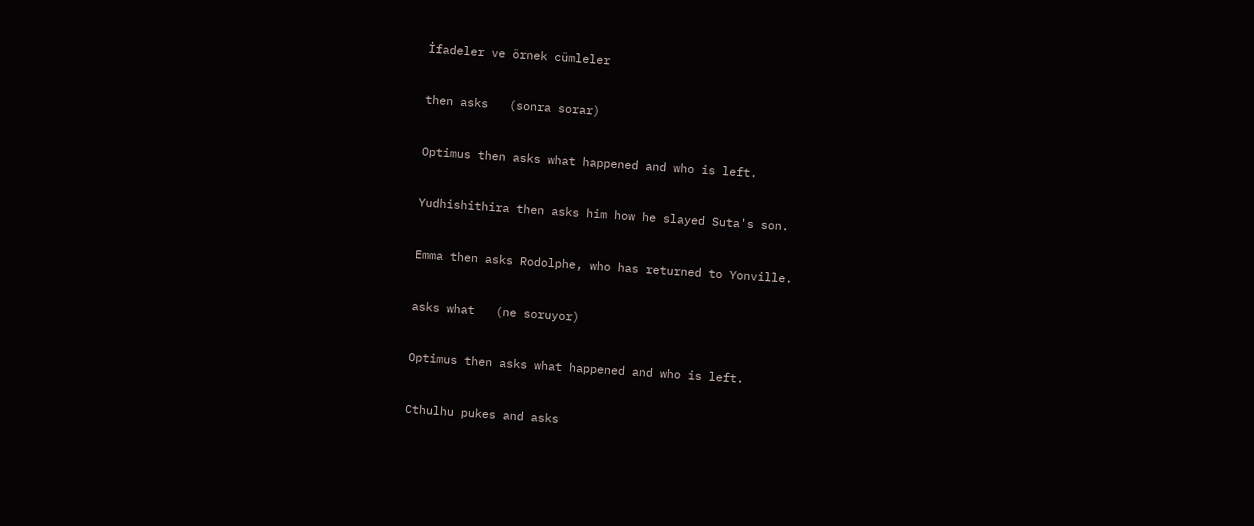İfadeler ve örnek cümleler

then asks   (sonra sorar)

Optimus then asks what happened and who is left.

Yudhishithira then asks him how he slayed Suta's son.

Emma then asks Rodolphe, who has returned to Yonville.

asks what   (ne soruyor)

Optimus then asks what happened and who is left.

Cthulhu pukes and asks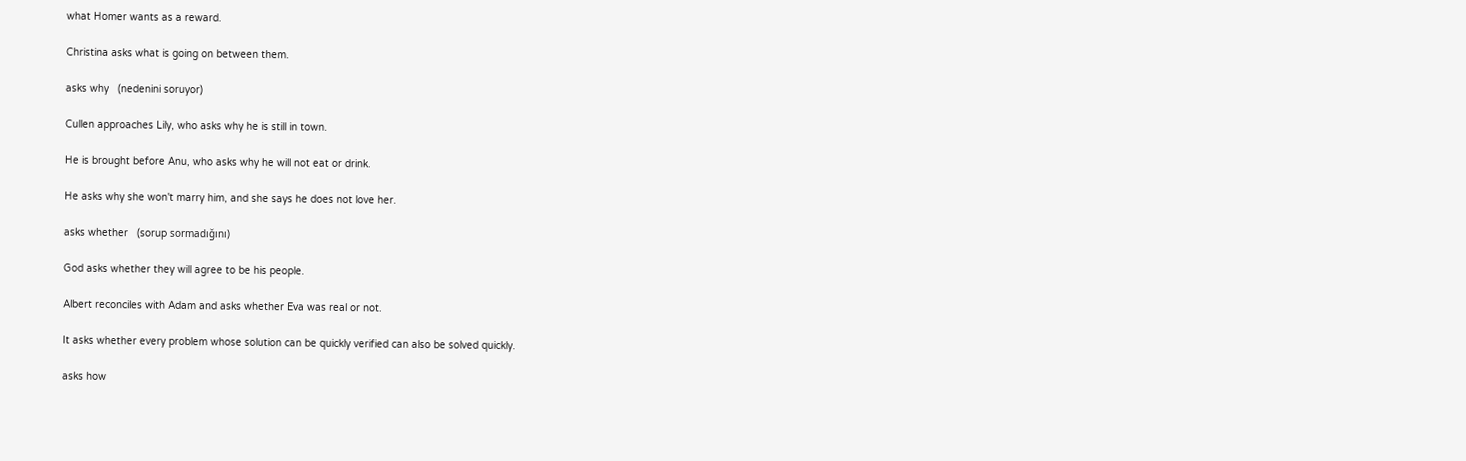what Homer wants as a reward.

Christina asks what is going on between them.

asks why   (nedenini soruyor)

Cullen approaches Lily, who asks why he is still in town.

He is brought before Anu, who asks why he will not eat or drink.

He asks why she won't marry him, and she says he does not love her.

asks whether   (sorup sormadığını)

God asks whether they will agree to be his people.

Albert reconciles with Adam and asks whether Eva was real or not.

It asks whether every problem whose solution can be quickly verified can also be solved quickly.

asks how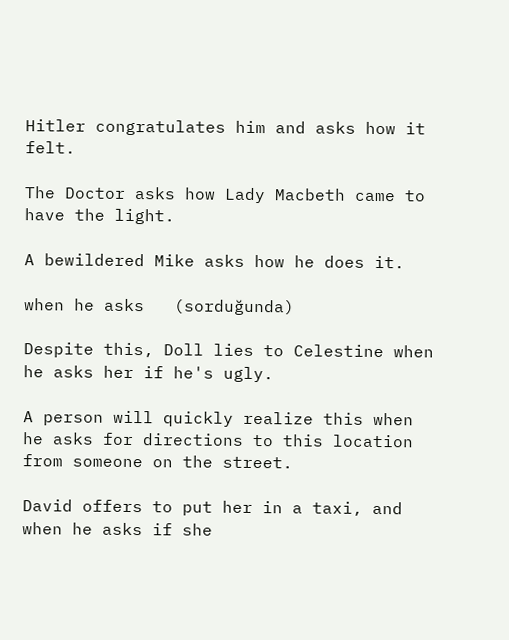Hitler congratulates him and asks how it felt.

The Doctor asks how Lady Macbeth came to have the light.

A bewildered Mike asks how he does it.

when he asks   (sorduğunda)

Despite this, Doll lies to Celestine when he asks her if he's ugly.

A person will quickly realize this when he asks for directions to this location from someone on the street.

David offers to put her in a taxi, and when he asks if she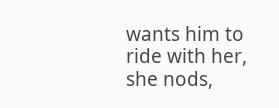wants him to ride with her, she nods,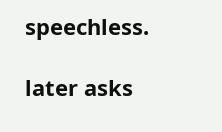speechless.

later asks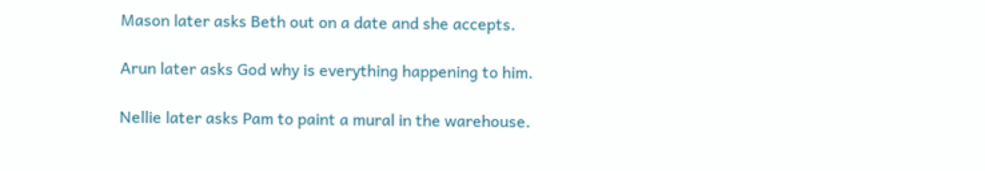Mason later asks Beth out on a date and she accepts.

Arun later asks God why is everything happening to him.

Nellie later asks Pam to paint a mural in the warehouse.